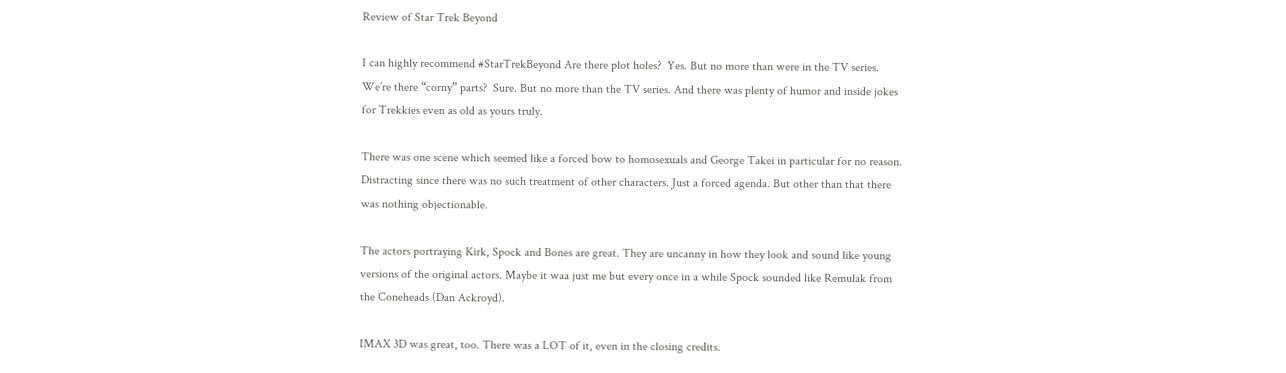Review of Star Trek Beyond

I can highly recommend #StarTrekBeyond Are there plot holes?  Yes. But no more than were in the TV series. We’re there “corny” parts?  Sure. But no more than the TV series. And there was plenty of humor and inside jokes for Trekkies even as old as yours truly.

There was one scene which seemed like a forced bow to homosexuals and George Takei in particular for no reason. Distracting since there was no such treatment of other characters. Just a forced agenda. But other than that there was nothing objectionable.

The actors portraying Kirk, Spock and Bones are great. They are uncanny in how they look and sound like young versions of the original actors. Maybe it waa just me but every once in a while Spock sounded like Remulak from the Coneheads (Dan Ackroyd).

IMAX 3D was great, too. There was a LOT of it, even in the closing credits.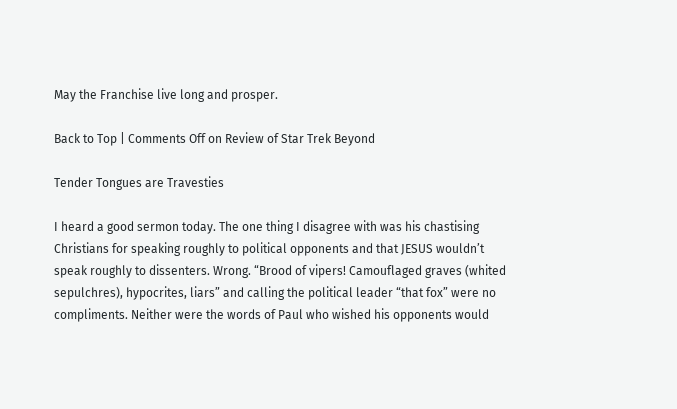May the Franchise live long and prosper.

Back to Top | Comments Off on Review of Star Trek Beyond

Tender Tongues are Travesties

I heard a good sermon today. The one thing I disagree with was his chastising Christians for speaking roughly to political opponents and that JESUS wouldn’t speak roughly to dissenters. Wrong. “Brood of vipers! Camouflaged graves (whited sepulchres), hypocrites, liars” and calling the political leader “that fox” were no compliments. Neither were the words of Paul who wished his opponents would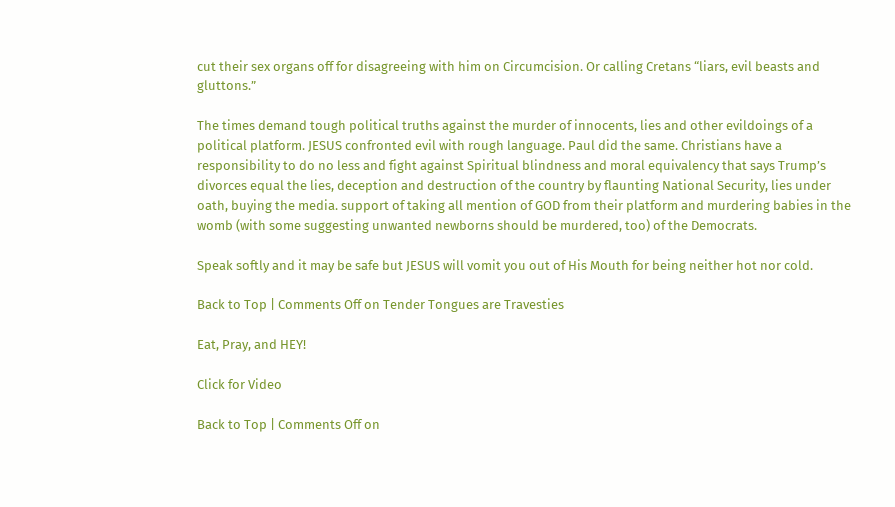cut their sex organs off for disagreeing with him on Circumcision. Or calling Cretans “liars, evil beasts and gluttons.”

The times demand tough political truths against the murder of innocents, lies and other evildoings of a political platform. JESUS confronted evil with rough language. Paul did the same. Christians have a responsibility to do no less and fight against Spiritual blindness and moral equivalency that says Trump’s divorces equal the lies, deception and destruction of the country by flaunting National Security, lies under oath, buying the media. support of taking all mention of GOD from their platform and murdering babies in the womb (with some suggesting unwanted newborns should be murdered, too) of the Democrats.

Speak softly and it may be safe but JESUS will vomit you out of His Mouth for being neither hot nor cold.

Back to Top | Comments Off on Tender Tongues are Travesties

Eat, Pray, and HEY!

Click for Video

Back to Top | Comments Off on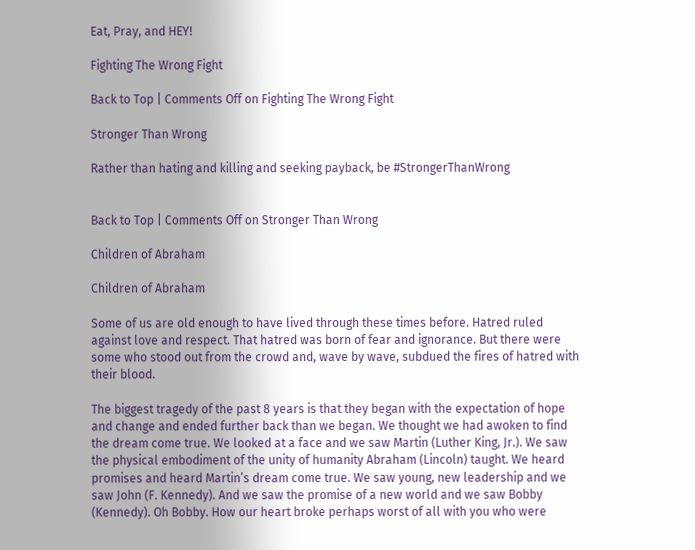Eat, Pray, and HEY!

Fighting The Wrong Fight

Back to Top | Comments Off on Fighting The Wrong Fight

Stronger Than Wrong

Rather than hating and killing and seeking payback, be #StrongerThanWrong


Back to Top | Comments Off on Stronger Than Wrong

Children of Abraham

Children of Abraham

Some of us are old enough to have lived through these times before. Hatred ruled against love and respect. That hatred was born of fear and ignorance. But there were some who stood out from the crowd and, wave by wave, subdued the fires of hatred with their blood.

The biggest tragedy of the past 8 years is that they began with the expectation of hope and change and ended further back than we began. We thought we had awoken to find the dream come true. We looked at a face and we saw Martin (Luther King, Jr.). We saw the physical embodiment of the unity of humanity Abraham (Lincoln) taught. We heard promises and heard Martin’s dream come true. We saw young, new leadership and we saw John (F. Kennedy). And we saw the promise of a new world and we saw Bobby (Kennedy). Oh Bobby. How our heart broke perhaps worst of all with you who were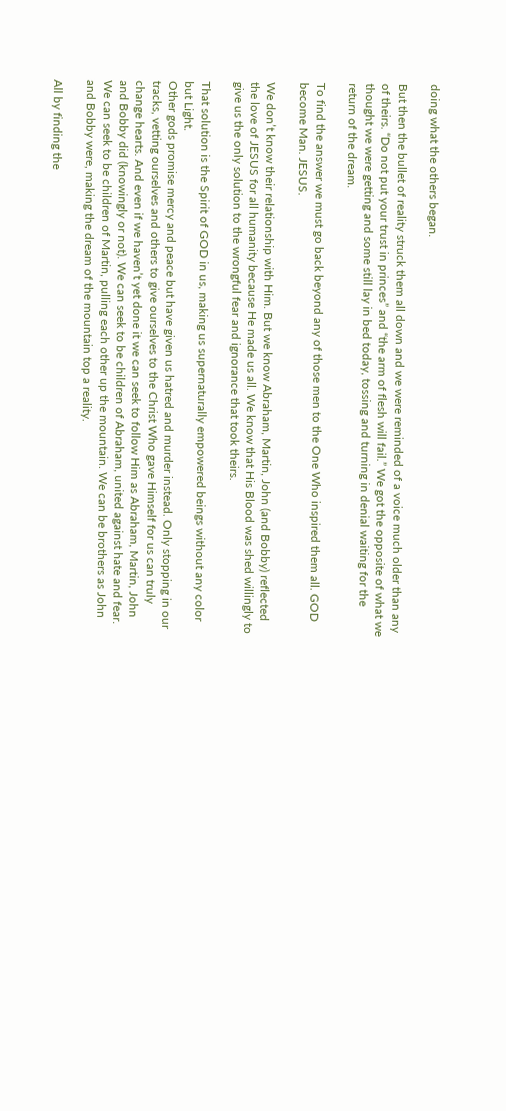doing what the others began.

But then the bullet of reality struck them all down and we were reminded of a voice much older than any of theirs. “Do not put your trust in princes” and “the arm of flesh will fail.” We got the opposite of what we thought we were getting and some still lay in bed today, tossing and turning in denial waiting for the return of the dream.

To find the answer we must go back beyond any of those men to the One Who inspired them all. GOD become Man. JESUS.

We don’t know their relationship with Him. But we know Abraham, Martin, John (and Bobby) reflected the love of JESUS for all humanity because He made us all. We know that His Blood was shed willingly to give us the only solution to the wrongful fear and ignorance that took theirs.

That solution is the Spirit of GOD in us, making us supernaturally empowered beings without any color but Light.
Other gods promise mercy and peace but have given us hatred and murder instead. Only stopping in our tracks, vetting ourselves and others to give ourselves to the Christ Who gave Himself for us can truly change hearts. And even if we haven’t yet done it we can seek to follow Him as Abraham, Martin, John and Bobby did (knowingly or not). We can seek to be children of Abraham, united against hate and fear. We can seek to be children of Martin, pulling each other up the mountain. We can be brothers as John and Bobby were, making the dream of the mountain top a reality.

All by finding the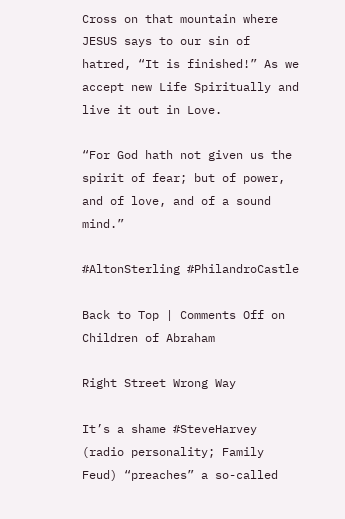Cross on that mountain where JESUS says to our sin of hatred, “It is finished!” As we accept new Life Spiritually and live it out in Love.

“For God hath not given us the spirit of fear; but of power, and of love, and of a sound mind.”

#AltonSterling #PhilandroCastle

Back to Top | Comments Off on Children of Abraham

Right Street Wrong Way

It’s a shame #SteveHarvey (radio personality; Family Feud) “preaches” a so-called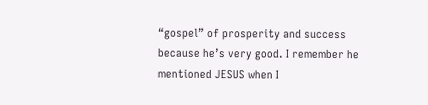“gospel” of prosperity and success because he’s very good. I remember he mentioned JESUS when I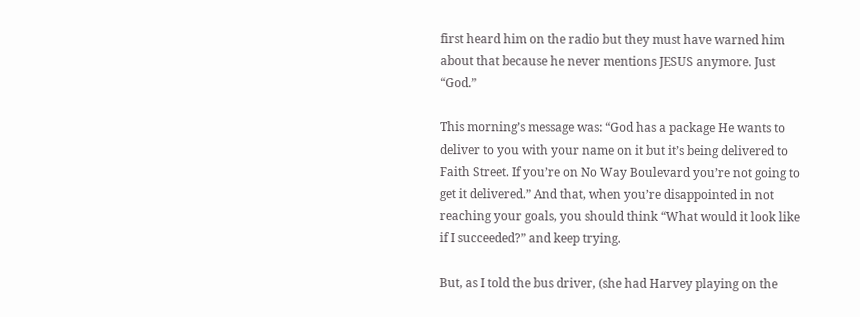first heard him on the radio but they must have warned him about that because he never mentions JESUS anymore. Just “God.”

This morning’s message was: “God has a package He wants to deliver to you with your name on it but it’s being delivered to Faith Street. If you’re on No Way Boulevard you’re not going to get it delivered.” And that, when you’re disappointed in not reaching your goals, you should think “What would it look like if I succeeded?” and keep trying.

But, as I told the bus driver, (she had Harvey playing on the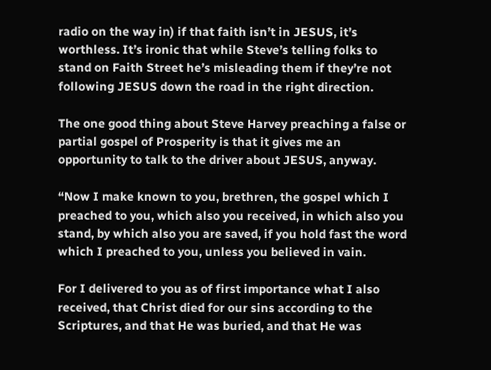radio on the way in) if that faith isn’t in JESUS, it’s worthless. It’s ironic that while Steve’s telling folks to stand on Faith Street he’s misleading them if they’re not following JESUS down the road in the right direction.

The one good thing about Steve Harvey preaching a false or partial gospel of Prosperity is that it gives me an opportunity to talk to the driver about JESUS, anyway.

“Now I make known to you, brethren, the gospel which I preached to you, which also you received, in which also you stand, by which also you are saved, if you hold fast the word which I preached to you, unless you believed in vain.

For I delivered to you as of first importance what I also received, that Christ died for our sins according to the Scriptures, and that He was buried, and that He was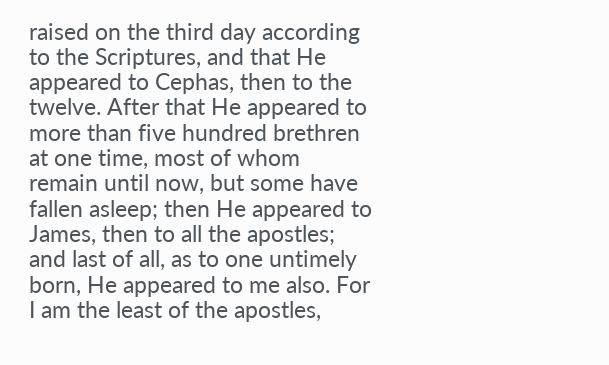raised on the third day according to the Scriptures, and that He appeared to Cephas, then to the twelve. After that He appeared to more than five hundred brethren at one time, most of whom remain until now, but some have fallen asleep; then He appeared to James, then to all the apostles; and last of all, as to one untimely born, He appeared to me also. For I am the least of the apostles,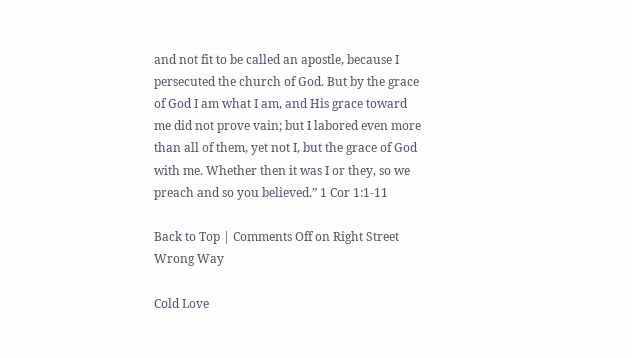and not fit to be called an apostle, because I persecuted the church of God. But by the grace of God I am what I am, and His grace toward me did not prove vain; but I labored even more than all of them, yet not I, but the grace of God with me. Whether then it was I or they, so we preach and so you believed.” 1 Cor 1:1-11

Back to Top | Comments Off on Right Street Wrong Way

Cold Love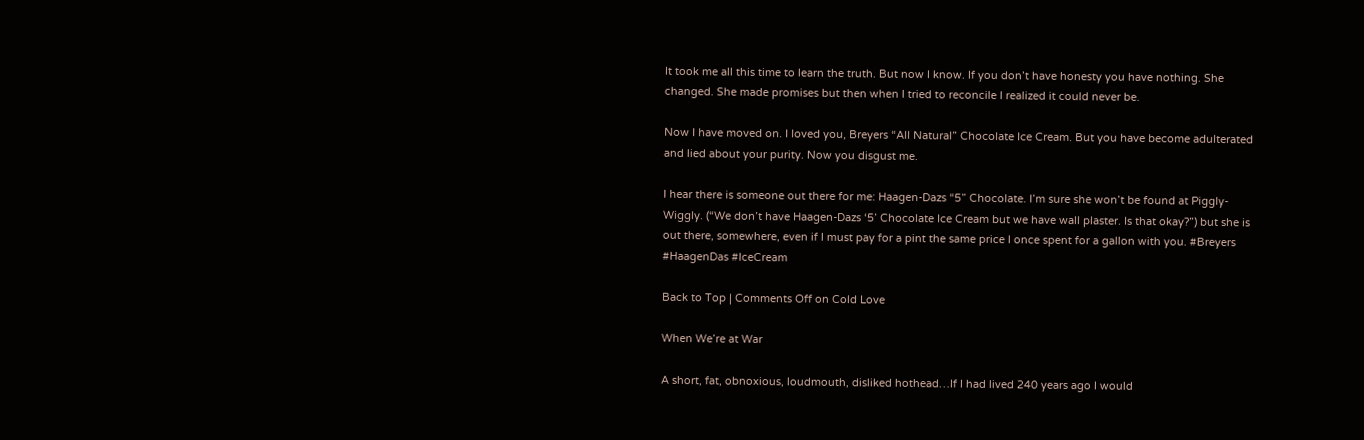It took me all this time to learn the truth. But now I know. If you don’t have honesty you have nothing. She changed. She made promises but then when I tried to reconcile I realized it could never be.

Now I have moved on. I loved you, Breyers “All Natural” Chocolate Ice Cream. But you have become adulterated and lied about your purity. Now you disgust me.

I hear there is someone out there for me: Haagen-Dazs “5” Chocolate. I’m sure she won’t be found at Piggly-Wiggly. (“We don’t have Haagen-Dazs ‘5’ Chocolate Ice Cream but we have wall plaster. Is that okay?”) but she is out there, somewhere, even if I must pay for a pint the same price I once spent for a gallon with you. #Breyers #HaagenDas #IceCream

Back to Top | Comments Off on Cold Love

When We’re at War

A short, fat, obnoxious, loudmouth, disliked hothead…If I had lived 240 years ago I would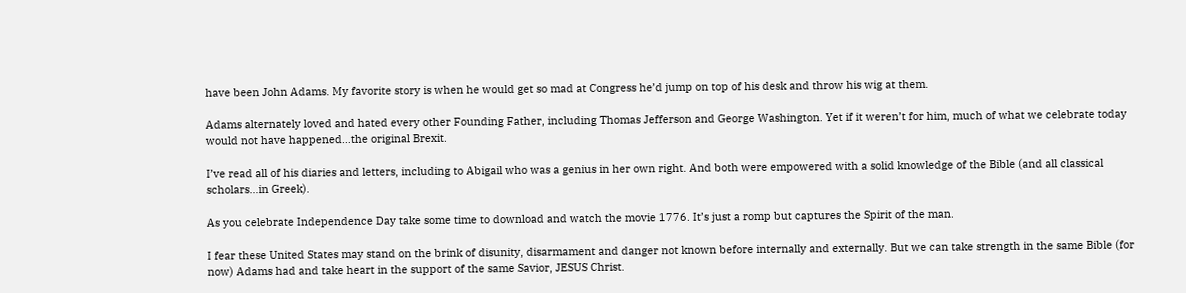have been John Adams. My favorite story is when he would get so mad at Congress he’d jump on top of his desk and throw his wig at them.

Adams alternately loved and hated every other Founding Father, including Thomas Jefferson and George Washington. Yet if it weren’t for him, much of what we celebrate today would not have happened…the original Brexit.

I’ve read all of his diaries and letters, including to Abigail who was a genius in her own right. And both were empowered with a solid knowledge of the Bible (and all classical scholars…in Greek).

As you celebrate Independence Day take some time to download and watch the movie 1776. It’s just a romp but captures the Spirit of the man.

I fear these United States may stand on the brink of disunity, disarmament and danger not known before internally and externally. But we can take strength in the same Bible (for now) Adams had and take heart in the support of the same Savior, JESUS Christ.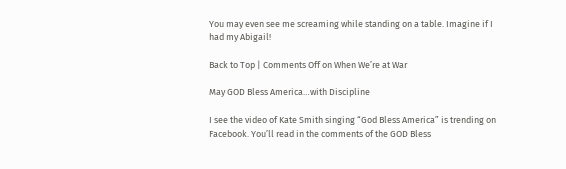You may even see me screaming while standing on a table. Imagine if I had my Abigail!

Back to Top | Comments Off on When We’re at War

May GOD Bless America…with Discipline

I see the video of Kate Smith singing “God Bless America” is trending on Facebook. You’ll read in the comments of the GOD Bless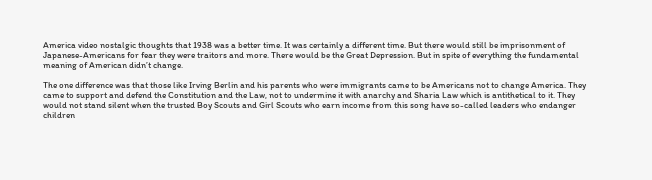America video nostalgic thoughts that 1938 was a better time. It was certainly a different time. But there would still be imprisonment of Japanese-Americans for fear they were traitors and more. There would be the Great Depression. But in spite of everything the fundamental meaning of American didn’t change.

The one difference was that those like Irving Berlin and his parents who were immigrants came to be Americans not to change America. They came to support and defend the Constitution and the Law, not to undermine it with anarchy and Sharia Law which is antithetical to it. They would not stand silent when the trusted Boy Scouts and Girl Scouts who earn income from this song have so-called leaders who endanger children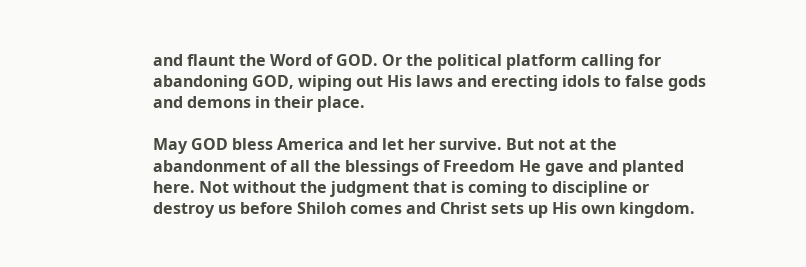and flaunt the Word of GOD. Or the political platform calling for abandoning GOD, wiping out His laws and erecting idols to false gods and demons in their place.

May GOD bless America and let her survive. But not at the abandonment of all the blessings of Freedom He gave and planted here. Not without the judgment that is coming to discipline or destroy us before Shiloh comes and Christ sets up His own kingdom.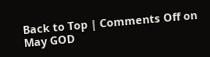Back to Top | Comments Off on May GOD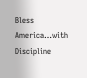Bless America…with Discipline